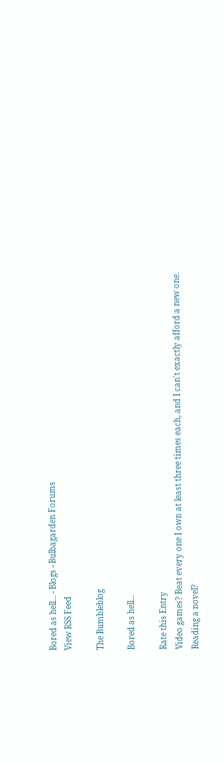Bored as hell... - Blogs - Bulbagarden Forums
View RSS Feed

The Bumbleblog

Bored as hell...

Rate this Entry
Video games? Beat every one I own at least three times each, and I can't exactly afford a new one.
Reading a novel?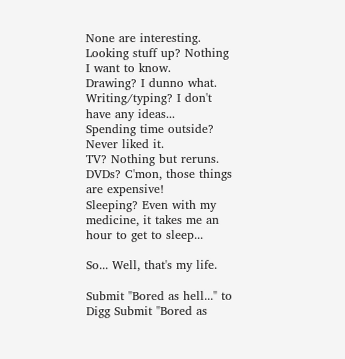None are interesting.
Looking stuff up? Nothing I want to know.
Drawing? I dunno what.
Writing/typing? I don't have any ideas...
Spending time outside? Never liked it.
TV? Nothing but reruns.
DVDs? C'mon, those things are expensive!
Sleeping? Even with my medicine, it takes me an hour to get to sleep...

So... Well, that's my life.

Submit "Bored as hell..." to Digg Submit "Bored as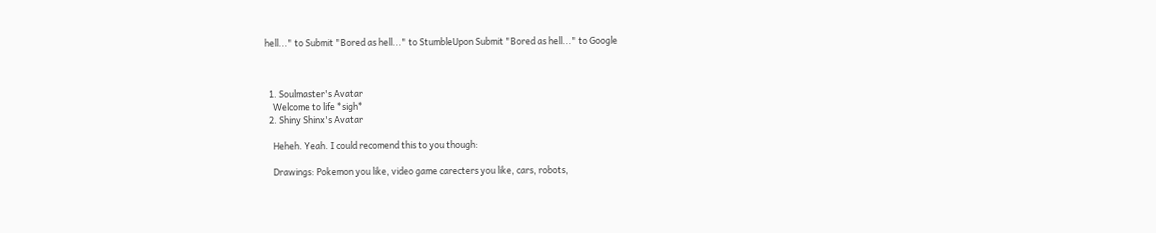hell..." to Submit "Bored as hell..." to StumbleUpon Submit "Bored as hell..." to Google



  1. Soulmaster's Avatar
    Welcome to life *sigh*
  2. Shiny Shinx's Avatar

    Heheh. Yeah. I could recomend this to you though:

    Drawings: Pokemon you like, video game carecters you like, cars, robots,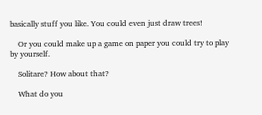basically stuff you like. You could even just draw trees!

    Or you could make up a game on paper you could try to play by yourself.

    Solitare? How about that?

    What do you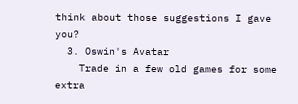think about those suggestions I gave you?
  3. Oswin's Avatar
    Trade in a few old games for some extra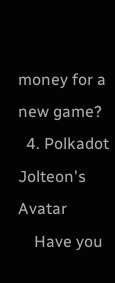money for a new game?
  4. Polkadot Jolteon's Avatar
    Have you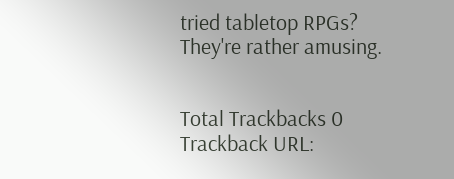tried tabletop RPGs? They're rather amusing.


Total Trackbacks 0
Trackback URL: